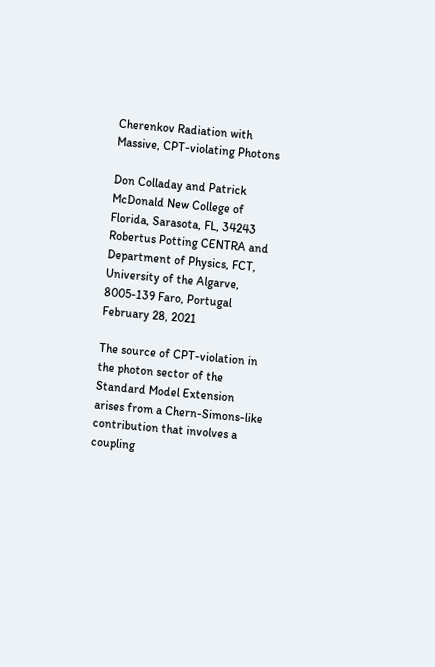Cherenkov Radiation with Massive, CPT-violating Photons

Don Colladay and Patrick McDonald New College of Florida, Sarasota, FL, 34243    Robertus Potting CENTRA and Department of Physics, FCT, University of the Algarve, 8005-139 Faro, Portugal
February 28, 2021

The source of CPT-violation in the photon sector of the Standard Model Extension arises from a Chern-Simons-like contribution that involves a coupling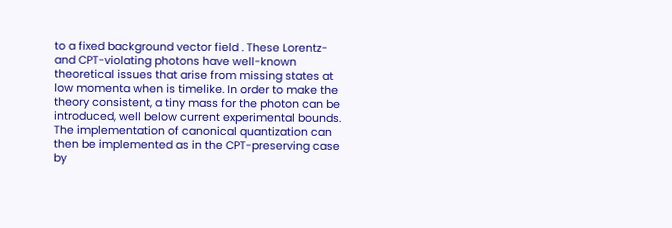to a fixed background vector field . These Lorentz- and CPT-violating photons have well-known theoretical issues that arise from missing states at low momenta when is timelike. In order to make the theory consistent, a tiny mass for the photon can be introduced, well below current experimental bounds. The implementation of canonical quantization can then be implemented as in the CPT-preserving case by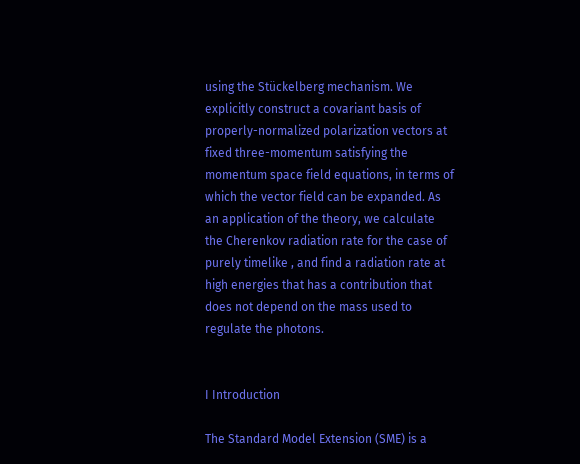using the Stückelberg mechanism. We explicitly construct a covariant basis of properly-normalized polarization vectors at fixed three-momentum satisfying the momentum space field equations, in terms of which the vector field can be expanded. As an application of the theory, we calculate the Cherenkov radiation rate for the case of purely timelike , and find a radiation rate at high energies that has a contribution that does not depend on the mass used to regulate the photons.


I Introduction

The Standard Model Extension (SME) is a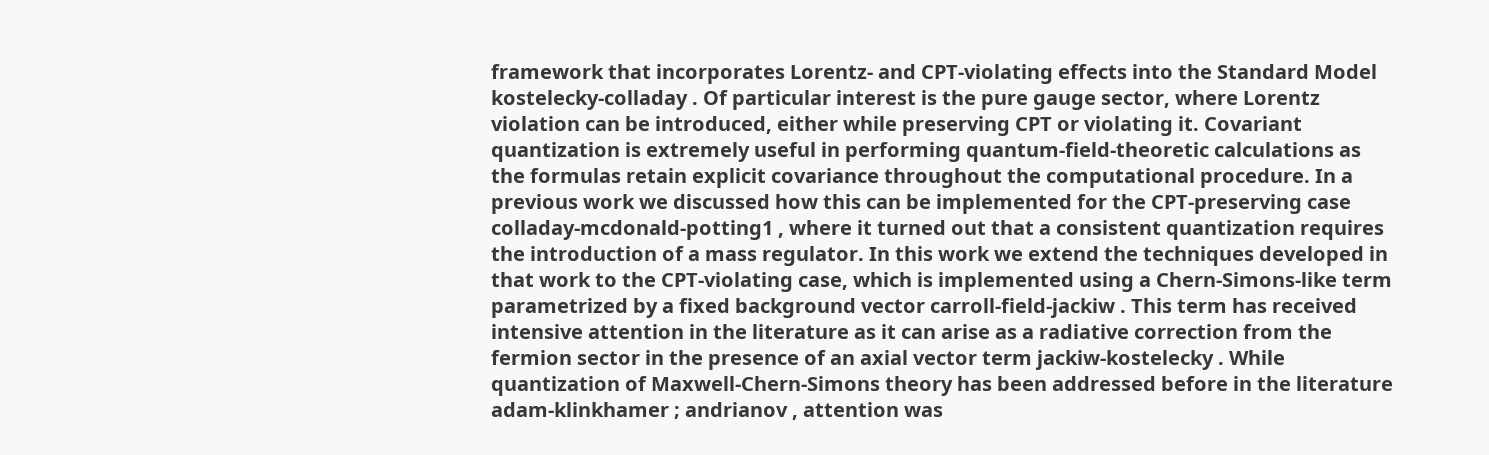framework that incorporates Lorentz- and CPT-violating effects into the Standard Model kostelecky-colladay . Of particular interest is the pure gauge sector, where Lorentz violation can be introduced, either while preserving CPT or violating it. Covariant quantization is extremely useful in performing quantum-field-theoretic calculations as the formulas retain explicit covariance throughout the computational procedure. In a previous work we discussed how this can be implemented for the CPT-preserving case colladay-mcdonald-potting1 , where it turned out that a consistent quantization requires the introduction of a mass regulator. In this work we extend the techniques developed in that work to the CPT-violating case, which is implemented using a Chern-Simons-like term parametrized by a fixed background vector carroll-field-jackiw . This term has received intensive attention in the literature as it can arise as a radiative correction from the fermion sector in the presence of an axial vector term jackiw-kostelecky . While quantization of Maxwell-Chern-Simons theory has been addressed before in the literature adam-klinkhamer ; andrianov , attention was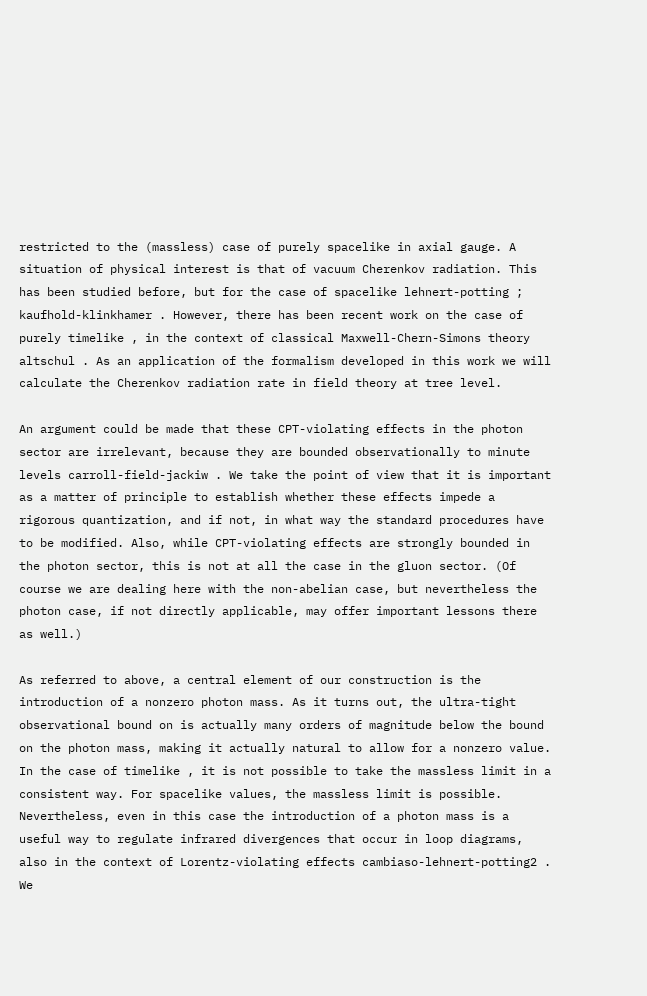restricted to the (massless) case of purely spacelike in axial gauge. A situation of physical interest is that of vacuum Cherenkov radiation. This has been studied before, but for the case of spacelike lehnert-potting ; kaufhold-klinkhamer . However, there has been recent work on the case of purely timelike , in the context of classical Maxwell-Chern-Simons theory altschul . As an application of the formalism developed in this work we will calculate the Cherenkov radiation rate in field theory at tree level.

An argument could be made that these CPT-violating effects in the photon sector are irrelevant, because they are bounded observationally to minute levels carroll-field-jackiw . We take the point of view that it is important as a matter of principle to establish whether these effects impede a rigorous quantization, and if not, in what way the standard procedures have to be modified. Also, while CPT-violating effects are strongly bounded in the photon sector, this is not at all the case in the gluon sector. (Of course we are dealing here with the non-abelian case, but nevertheless the photon case, if not directly applicable, may offer important lessons there as well.)

As referred to above, a central element of our construction is the introduction of a nonzero photon mass. As it turns out, the ultra-tight observational bound on is actually many orders of magnitude below the bound on the photon mass, making it actually natural to allow for a nonzero value. In the case of timelike , it is not possible to take the massless limit in a consistent way. For spacelike values, the massless limit is possible. Nevertheless, even in this case the introduction of a photon mass is a useful way to regulate infrared divergences that occur in loop diagrams, also in the context of Lorentz-violating effects cambiaso-lehnert-potting2 . We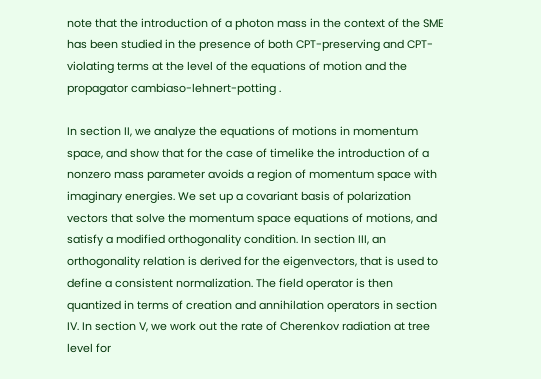note that the introduction of a photon mass in the context of the SME has been studied in the presence of both CPT-preserving and CPT-violating terms at the level of the equations of motion and the propagator cambiaso-lehnert-potting .

In section II, we analyze the equations of motions in momentum space, and show that for the case of timelike the introduction of a nonzero mass parameter avoids a region of momentum space with imaginary energies. We set up a covariant basis of polarization vectors that solve the momentum space equations of motions, and satisfy a modified orthogonality condition. In section III, an orthogonality relation is derived for the eigenvectors, that is used to define a consistent normalization. The field operator is then quantized in terms of creation and annihilation operators in section IV. In section V, we work out the rate of Cherenkov radiation at tree level for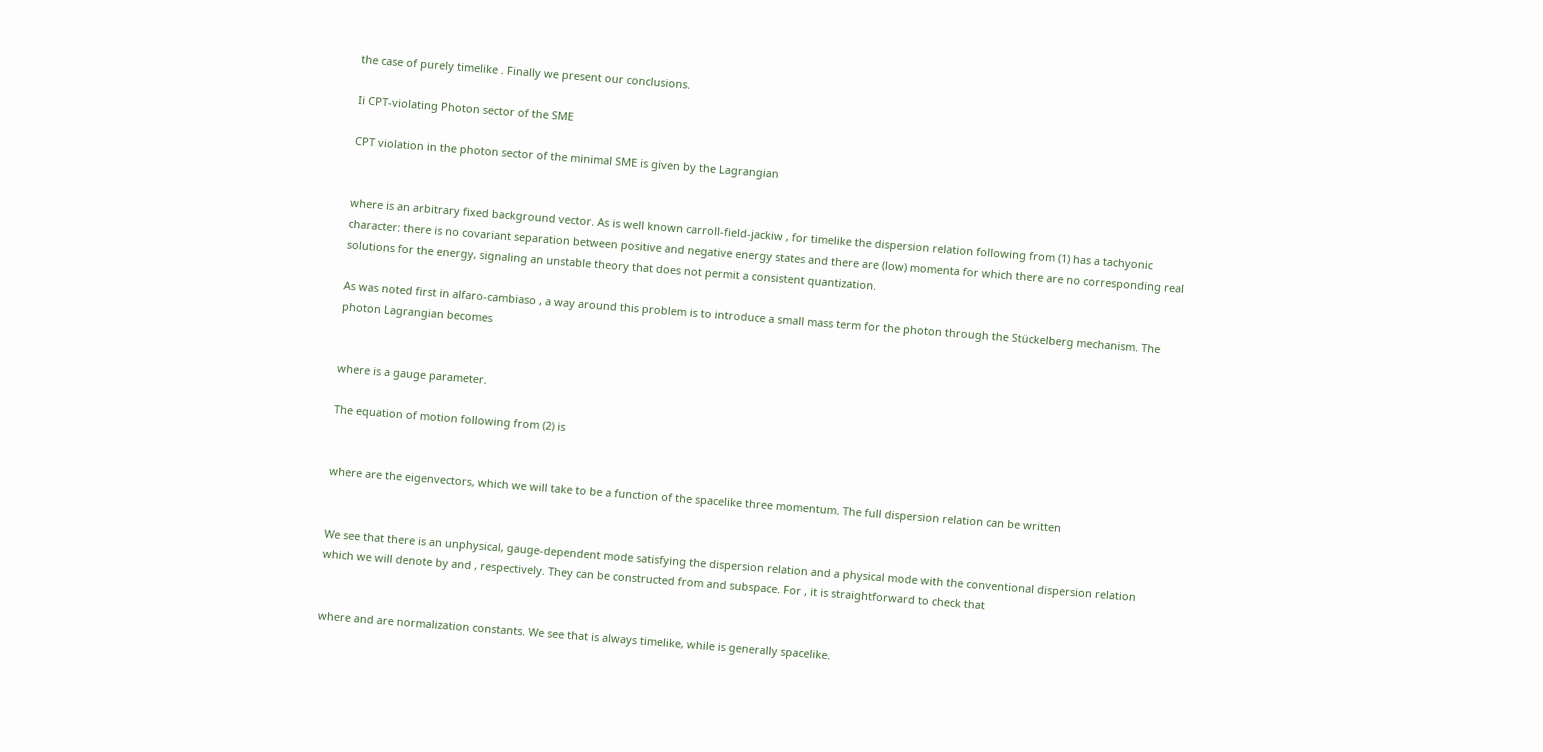the case of purely timelike . Finally we present our conclusions.

Ii CPT-violating Photon sector of the SME

CPT violation in the photon sector of the minimal SME is given by the Lagrangian


where is an arbitrary fixed background vector. As is well known carroll-field-jackiw , for timelike the dispersion relation following from (1) has a tachyonic character: there is no covariant separation between positive and negative energy states and there are (low) momenta for which there are no corresponding real solutions for the energy, signaling an unstable theory that does not permit a consistent quantization.

As was noted first in alfaro-cambiaso , a way around this problem is to introduce a small mass term for the photon through the Stückelberg mechanism. The photon Lagrangian becomes


where is a gauge parameter.

The equation of motion following from (2) is


where are the eigenvectors, which we will take to be a function of the spacelike three momentum. The full dispersion relation can be written


We see that there is an unphysical, gauge-dependent mode satisfying the dispersion relation and a physical mode with the conventional dispersion relation which we will denote by and , respectively. They can be constructed from and subspace. For , it is straightforward to check that


where and are normalization constants. We see that is always timelike, while is generally spacelike.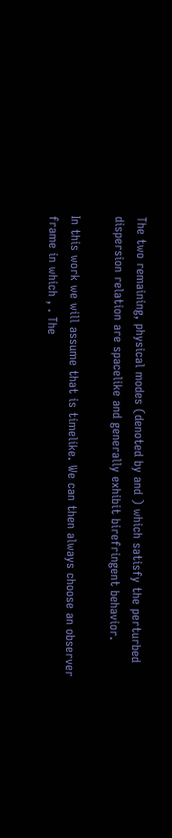The two remaining, physical modes (denoted by and ) which satisfy the perturbed dispersion relation are spacelike and generally exhibit birefringent behavior.

In this work we will assume that is timelike. We can then always choose an observer frame in which , . The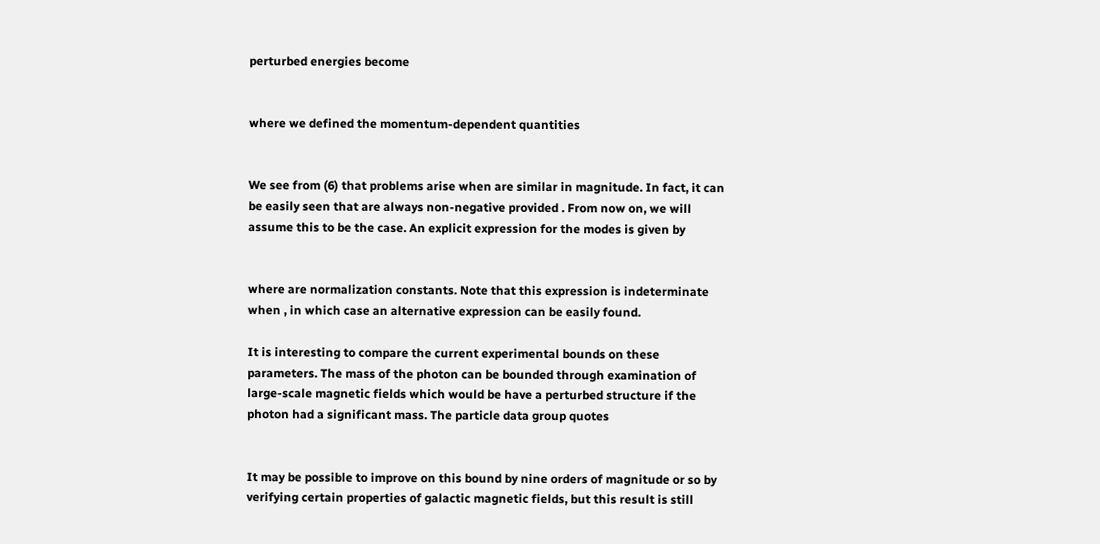perturbed energies become


where we defined the momentum-dependent quantities


We see from (6) that problems arise when are similar in magnitude. In fact, it can be easily seen that are always non-negative provided . From now on, we will assume this to be the case. An explicit expression for the modes is given by


where are normalization constants. Note that this expression is indeterminate when , in which case an alternative expression can be easily found.

It is interesting to compare the current experimental bounds on these parameters. The mass of the photon can be bounded through examination of large-scale magnetic fields which would be have a perturbed structure if the photon had a significant mass. The particle data group quotes


It may be possible to improve on this bound by nine orders of magnitude or so by verifying certain properties of galactic magnetic fields, but this result is still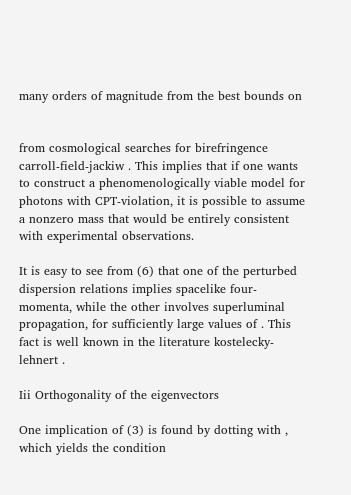many orders of magnitude from the best bounds on


from cosmological searches for birefringence carroll-field-jackiw . This implies that if one wants to construct a phenomenologically viable model for photons with CPT-violation, it is possible to assume a nonzero mass that would be entirely consistent with experimental observations.

It is easy to see from (6) that one of the perturbed dispersion relations implies spacelike four-momenta, while the other involves superluminal propagation, for sufficiently large values of . This fact is well known in the literature kostelecky-lehnert .

Iii Orthogonality of the eigenvectors

One implication of (3) is found by dotting with , which yields the condition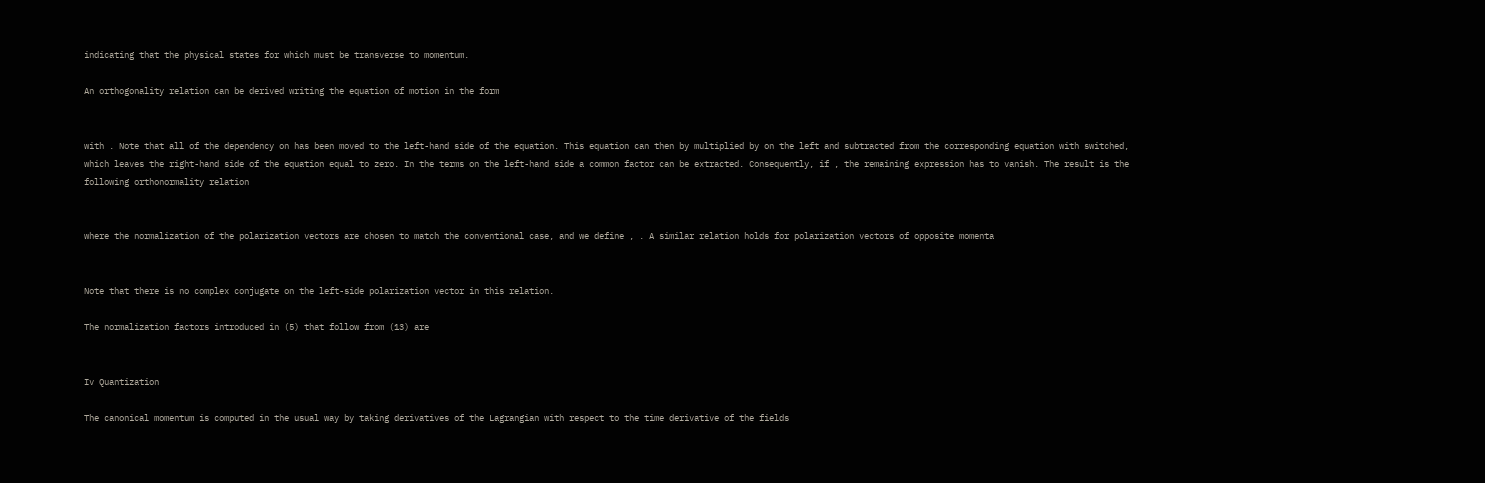indicating that the physical states for which must be transverse to momentum.

An orthogonality relation can be derived writing the equation of motion in the form


with . Note that all of the dependency on has been moved to the left-hand side of the equation. This equation can then by multiplied by on the left and subtracted from the corresponding equation with switched, which leaves the right-hand side of the equation equal to zero. In the terms on the left-hand side a common factor can be extracted. Consequently, if , the remaining expression has to vanish. The result is the following orthonormality relation


where the normalization of the polarization vectors are chosen to match the conventional case, and we define , . A similar relation holds for polarization vectors of opposite momenta


Note that there is no complex conjugate on the left-side polarization vector in this relation.

The normalization factors introduced in (5) that follow from (13) are


Iv Quantization

The canonical momentum is computed in the usual way by taking derivatives of the Lagrangian with respect to the time derivative of the fields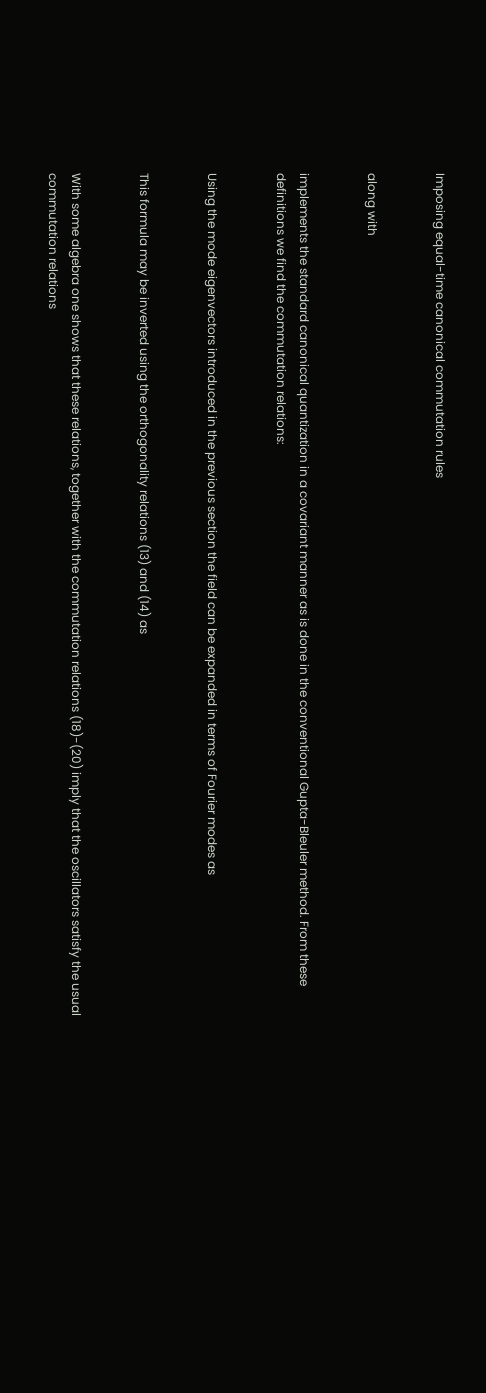Imposing equal-time canonical commutation rules


along with


implements the standard canonical quantization in a covariant manner as is done in the conventional Gupta-Bleuler method. From these definitions we find the commutation relations:


Using the mode eigenvectors introduced in the previous section the field can be expanded in terms of Fourier modes as


This formula may be inverted using the orthogonality relations (13) and (14) as


With some algebra one shows that these relations, together with the commutation relations (18)-(20) imply that the oscillators satisfy the usual commutation relations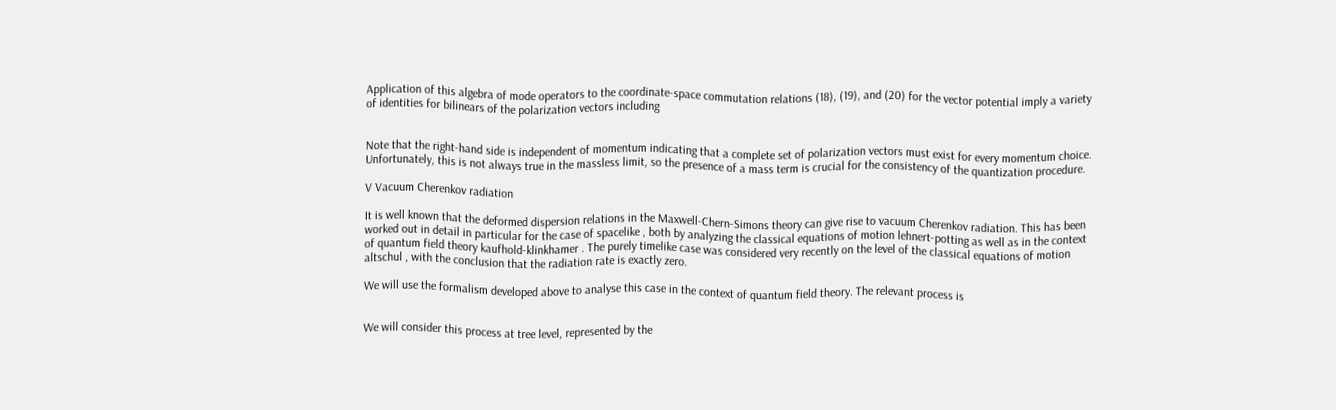Application of this algebra of mode operators to the coordinate-space commutation relations (18), (19), and (20) for the vector potential imply a variety of identities for bilinears of the polarization vectors including


Note that the right-hand side is independent of momentum indicating that a complete set of polarization vectors must exist for every momentum choice. Unfortunately, this is not always true in the massless limit, so the presence of a mass term is crucial for the consistency of the quantization procedure.

V Vacuum Cherenkov radiation

It is well known that the deformed dispersion relations in the Maxwell-Chern-Simons theory can give rise to vacuum Cherenkov radiation. This has been worked out in detail in particular for the case of spacelike , both by analyzing the classical equations of motion lehnert-potting as well as in the context of quantum field theory kaufhold-klinkhamer . The purely timelike case was considered very recently on the level of the classical equations of motion altschul , with the conclusion that the radiation rate is exactly zero.

We will use the formalism developed above to analyse this case in the context of quantum field theory. The relevant process is


We will consider this process at tree level, represented by the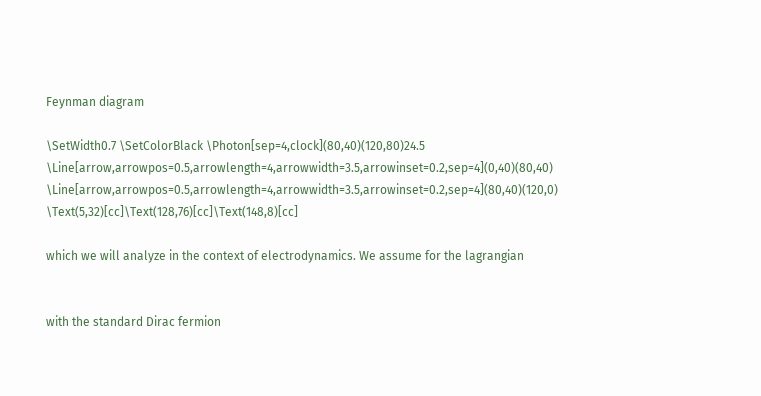Feynman diagram

\SetWidth0.7 \SetColorBlack \Photon[sep=4,clock](80,40)(120,80)24.5 \Line[arrow,arrowpos=0.5,arrowlength=4,arrowwidth=3.5,arrowinset=0.2,sep=4](0,40)(80,40) \Line[arrow,arrowpos=0.5,arrowlength=4,arrowwidth=3.5,arrowinset=0.2,sep=4](80,40)(120,0) \Text(5,32)[cc]\Text(128,76)[cc]\Text(148,8)[cc]

which we will analyze in the context of electrodynamics. We assume for the lagrangian


with the standard Dirac fermion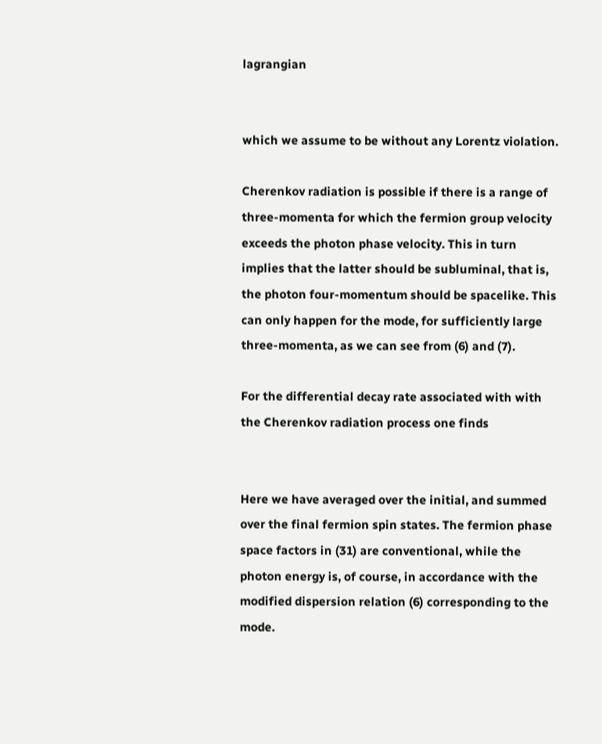lagrangian


which we assume to be without any Lorentz violation.

Cherenkov radiation is possible if there is a range of three-momenta for which the fermion group velocity exceeds the photon phase velocity. This in turn implies that the latter should be subluminal, that is, the photon four-momentum should be spacelike. This can only happen for the mode, for sufficiently large three-momenta, as we can see from (6) and (7).

For the differential decay rate associated with with the Cherenkov radiation process one finds


Here we have averaged over the initial, and summed over the final fermion spin states. The fermion phase space factors in (31) are conventional, while the photon energy is, of course, in accordance with the modified dispersion relation (6) corresponding to the mode.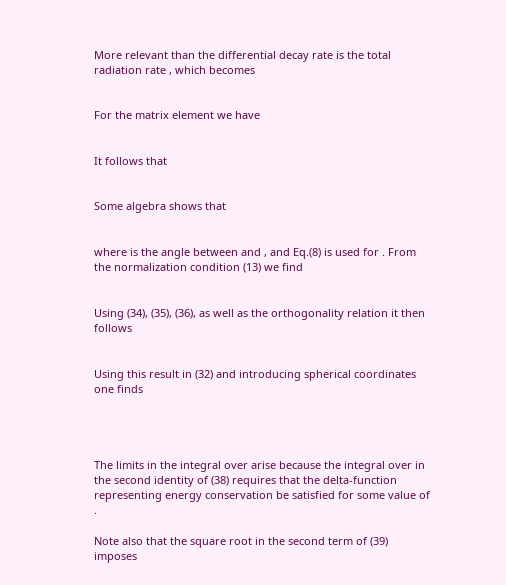More relevant than the differential decay rate is the total radiation rate , which becomes


For the matrix element we have


It follows that


Some algebra shows that


where is the angle between and , and Eq.(8) is used for . From the normalization condition (13) we find


Using (34), (35), (36), as well as the orthogonality relation it then follows


Using this result in (32) and introducing spherical coordinates one finds




The limits in the integral over arise because the integral over in the second identity of (38) requires that the delta-function representing energy conservation be satisfied for some value of .

Note also that the square root in the second term of (39) imposes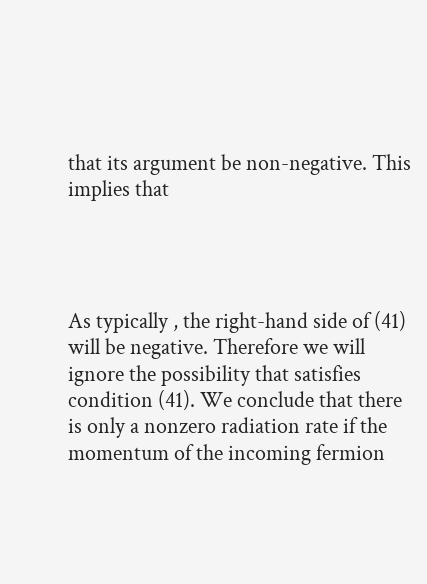that its argument be non-negative. This implies that




As typically , the right-hand side of (41) will be negative. Therefore we will ignore the possibility that satisfies condition (41). We conclude that there is only a nonzero radiation rate if the momentum of the incoming fermion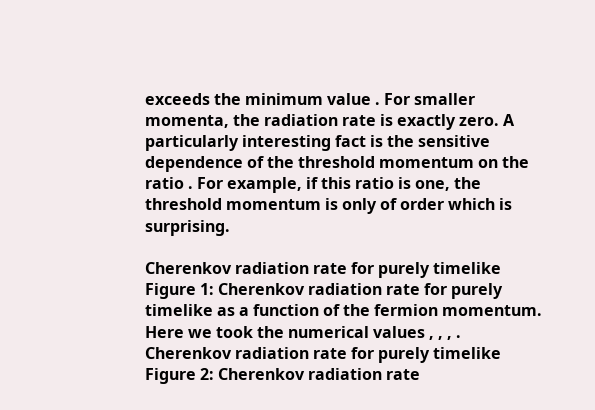exceeds the minimum value . For smaller momenta, the radiation rate is exactly zero. A particularly interesting fact is the sensitive dependence of the threshold momentum on the ratio . For example, if this ratio is one, the threshold momentum is only of order which is surprising.

Cherenkov radiation rate for purely timelike
Figure 1: Cherenkov radiation rate for purely timelike as a function of the fermion momentum. Here we took the numerical values , , , .
Cherenkov radiation rate for purely timelike
Figure 2: Cherenkov radiation rate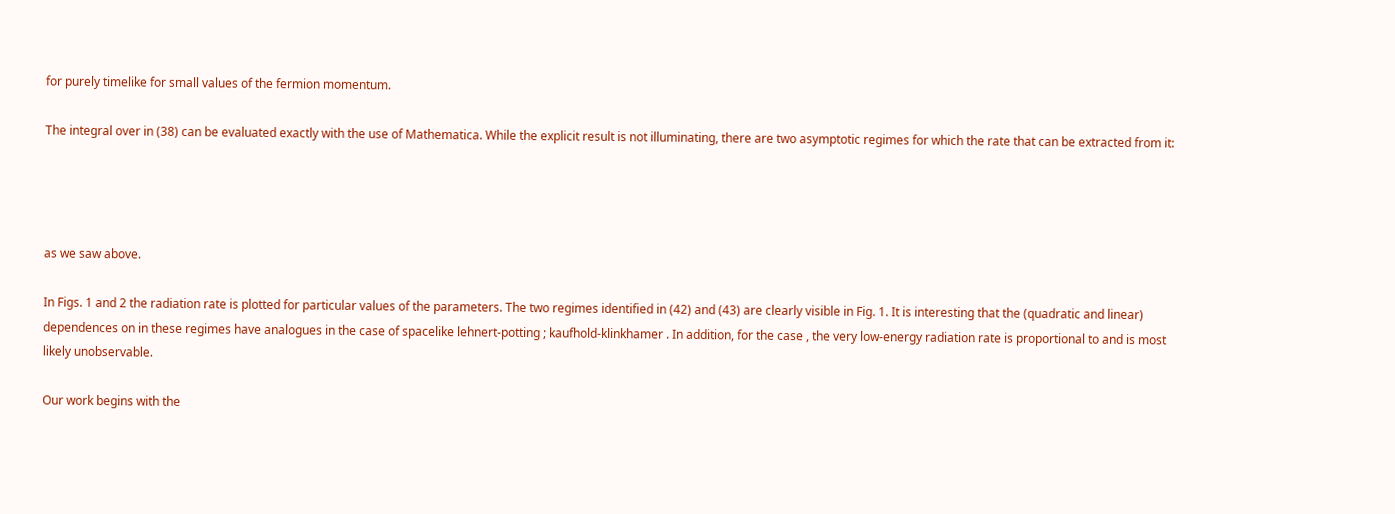for purely timelike for small values of the fermion momentum.

The integral over in (38) can be evaluated exactly with the use of Mathematica. While the explicit result is not illuminating, there are two asymptotic regimes for which the rate that can be extracted from it:




as we saw above.

In Figs. 1 and 2 the radiation rate is plotted for particular values of the parameters. The two regimes identified in (42) and (43) are clearly visible in Fig. 1. It is interesting that the (quadratic and linear) dependences on in these regimes have analogues in the case of spacelike lehnert-potting ; kaufhold-klinkhamer . In addition, for the case , the very low-energy radiation rate is proportional to and is most likely unobservable.

Our work begins with the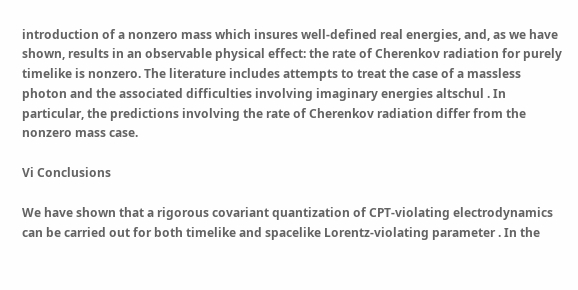introduction of a nonzero mass which insures well-defined real energies, and, as we have shown, results in an observable physical effect: the rate of Cherenkov radiation for purely timelike is nonzero. The literature includes attempts to treat the case of a massless photon and the associated difficulties involving imaginary energies altschul . In particular, the predictions involving the rate of Cherenkov radiation differ from the nonzero mass case.

Vi Conclusions

We have shown that a rigorous covariant quantization of CPT-violating electrodynamics can be carried out for both timelike and spacelike Lorentz-violating parameter . In the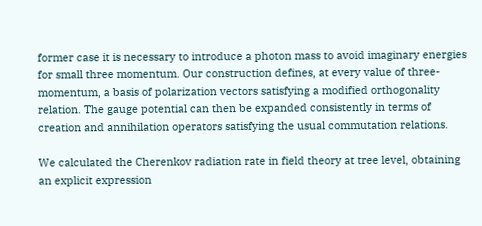former case it is necessary to introduce a photon mass to avoid imaginary energies for small three momentum. Our construction defines, at every value of three-momentum, a basis of polarization vectors satisfying a modified orthogonality relation. The gauge potential can then be expanded consistently in terms of creation and annihilation operators satisfying the usual commutation relations.

We calculated the Cherenkov radiation rate in field theory at tree level, obtaining an explicit expression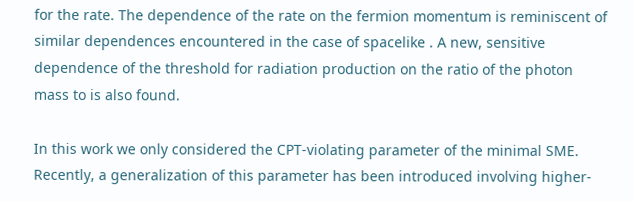for the rate. The dependence of the rate on the fermion momentum is reminiscent of similar dependences encountered in the case of spacelike . A new, sensitive dependence of the threshold for radiation production on the ratio of the photon mass to is also found.

In this work we only considered the CPT-violating parameter of the minimal SME. Recently, a generalization of this parameter has been introduced involving higher-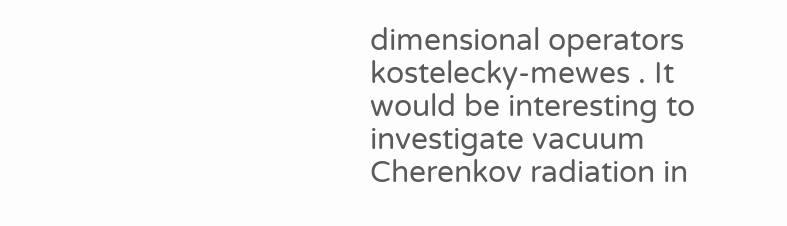dimensional operators kostelecky-mewes . It would be interesting to investigate vacuum Cherenkov radiation in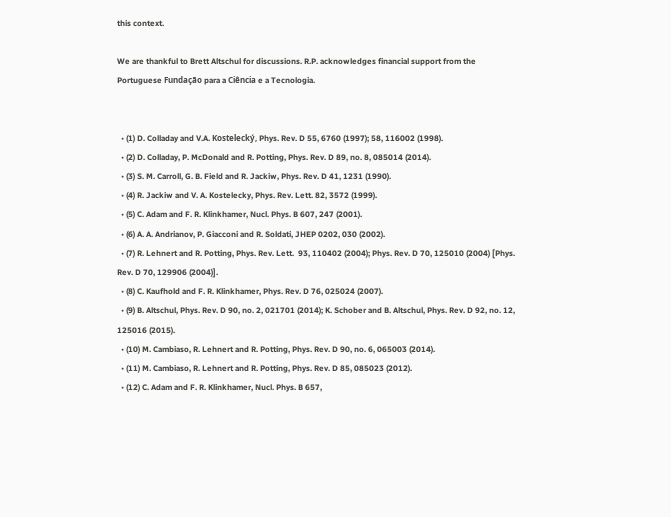this context.

We are thankful to Brett Altschul for discussions. R.P. acknowledges financial support from the Portuguese Fundação para a Ciência e a Tecnologia.


  • (1) D. Colladay and V.A. Kostelecký, Phys. Rev. D 55, 6760 (1997); 58, 116002 (1998).
  • (2) D. Colladay, P. McDonald and R. Potting, Phys. Rev. D 89, no. 8, 085014 (2014).
  • (3) S. M. Carroll, G. B. Field and R. Jackiw, Phys. Rev. D 41, 1231 (1990).
  • (4) R. Jackiw and V. A. Kostelecky, Phys. Rev. Lett. 82, 3572 (1999).
  • (5) C. Adam and F. R. Klinkhamer, Nucl. Phys. B 607, 247 (2001).
  • (6) A. A. Andrianov, P. Giacconi and R. Soldati, JHEP 0202, 030 (2002).
  • (7) R. Lehnert and R. Potting, Phys. Rev. Lett.  93, 110402 (2004); Phys. Rev. D 70, 125010 (2004) [Phys. Rev. D 70, 129906 (2004)].
  • (8) C. Kaufhold and F. R. Klinkhamer, Phys. Rev. D 76, 025024 (2007).
  • (9) B. Altschul, Phys. Rev. D 90, no. 2, 021701 (2014); K. Schober and B. Altschul, Phys. Rev. D 92, no. 12, 125016 (2015).
  • (10) M. Cambiaso, R. Lehnert and R. Potting, Phys. Rev. D 90, no. 6, 065003 (2014).
  • (11) M. Cambiaso, R. Lehnert and R. Potting, Phys. Rev. D 85, 085023 (2012).
  • (12) C. Adam and F. R. Klinkhamer, Nucl. Phys. B 657,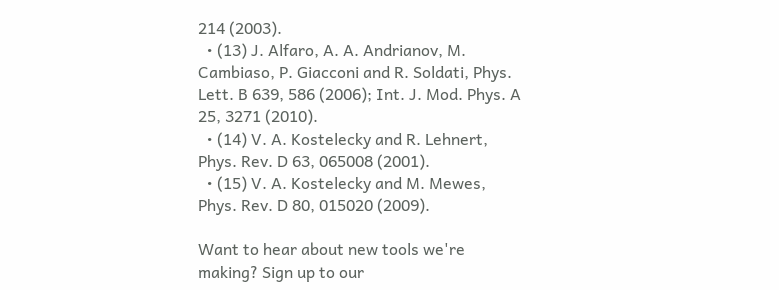214 (2003).
  • (13) J. Alfaro, A. A. Andrianov, M. Cambiaso, P. Giacconi and R. Soldati, Phys. Lett. B 639, 586 (2006); Int. J. Mod. Phys. A 25, 3271 (2010).
  • (14) V. A. Kostelecky and R. Lehnert, Phys. Rev. D 63, 065008 (2001).
  • (15) V. A. Kostelecky and M. Mewes, Phys. Rev. D 80, 015020 (2009).

Want to hear about new tools we're making? Sign up to our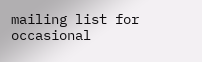mailing list for occasional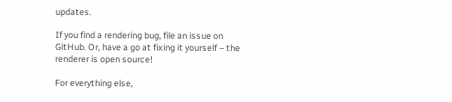updates.

If you find a rendering bug, file an issue on GitHub. Or, have a go at fixing it yourself – the renderer is open source!

For everything else,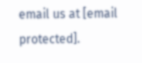email us at [email protected].